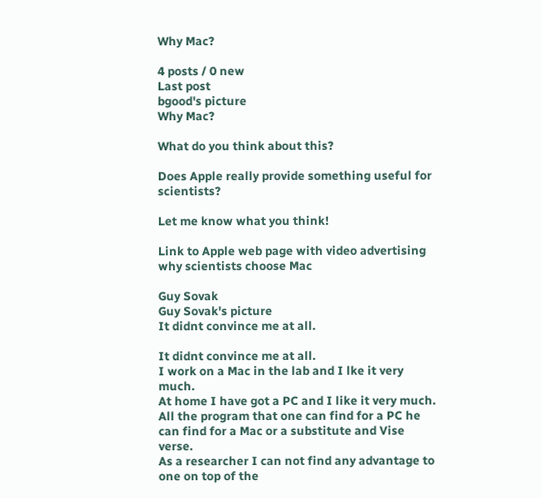Why Mac?

4 posts / 0 new
Last post
bgood's picture
Why Mac?

What do you think about this?

Does Apple really provide something useful for scientists?

Let me know what you think!

Link to Apple web page with video advertising why scientists choose Mac

Guy Sovak
Guy Sovak's picture
It didnt convince me at all.

It didnt convince me at all.
I work on a Mac in the lab and I lke it very much.
At home I have got a PC and I like it very much.
All the program that one can find for a PC he can find for a Mac or a substitute and Vise verse.
As a researcher I can not find any advantage to one on top of the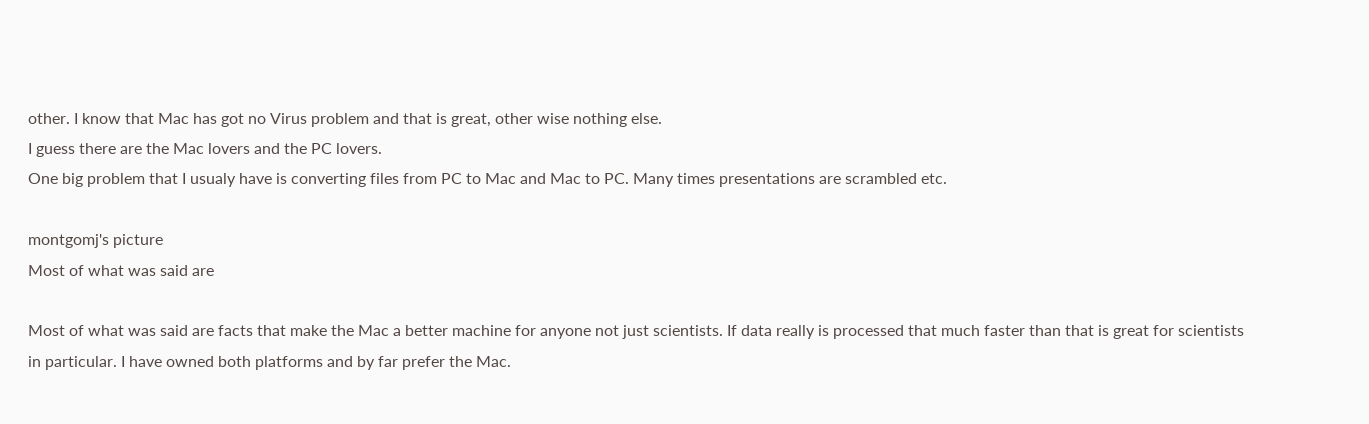other. I know that Mac has got no Virus problem and that is great, other wise nothing else.
I guess there are the Mac lovers and the PC lovers.
One big problem that I usualy have is converting files from PC to Mac and Mac to PC. Many times presentations are scrambled etc.

montgomj's picture
Most of what was said are

Most of what was said are facts that make the Mac a better machine for anyone not just scientists. If data really is processed that much faster than that is great for scientists in particular. I have owned both platforms and by far prefer the Mac.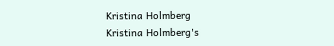Kristina Holmberg
Kristina Holmberg's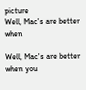picture
Well, Mac's are better when

Well, Mac's are better when you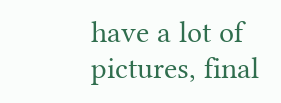have a lot of pictures, final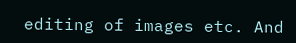editing of images etc. And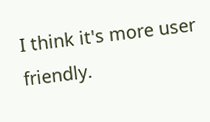I think it's more user friendly.